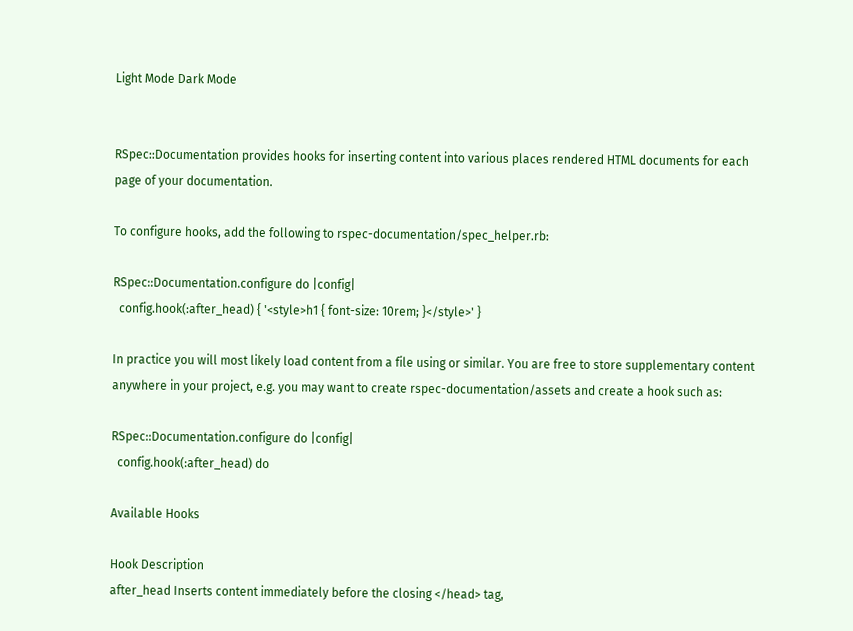Light Mode Dark Mode


RSpec::Documentation provides hooks for inserting content into various places rendered HTML documents for each page of your documentation.

To configure hooks, add the following to rspec-documentation/spec_helper.rb:

RSpec::Documentation.configure do |config|
  config.hook(:after_head) { '<style>h1 { font-size: 10rem; }</style>' }

In practice you will most likely load content from a file using or similar. You are free to store supplementary content anywhere in your project, e.g. you may want to create rspec-documentation/assets and create a hook such as:

RSpec::Documentation.configure do |config|
  config.hook(:after_head) do

Available Hooks

Hook Description
after_head Inserts content immediately before the closing </head> tag,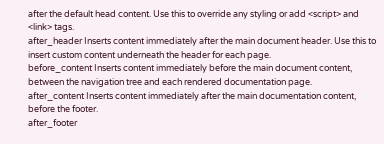after the default head content. Use this to override any styling or add <script> and <link> tags.
after_header Inserts content immediately after the main document header. Use this to insert custom content underneath the header for each page.
before_content Inserts content immediately before the main document content, between the navigation tree and each rendered documentation page.
after_content Inserts content immediately after the main documentation content, before the footer.
after_footer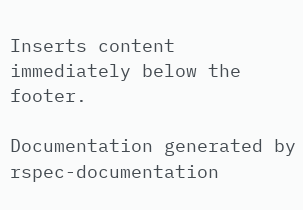Inserts content immediately below the footer.

Documentation generated by rspec-documentation